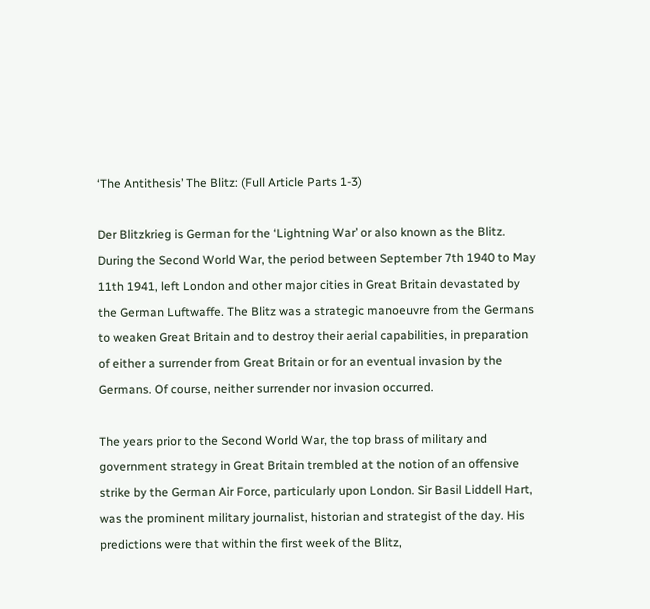‘The Antithesis’ The Blitz: (Full Article Parts 1-3)

Der Blitzkrieg is German for the ‘Lightning War’ or also known as the Blitz. During the Second World War, the period between September 7th 1940 to May 11th 1941, left London and other major cities in Great Britain devastated by the German Luftwaffe. The Blitz was a strategic manoeuvre from the Germans to weaken Great Britain and to destroy their aerial capabilities, in preparation of either a surrender from Great Britain or for an eventual invasion by the Germans. Of course, neither surrender nor invasion occurred.

The years prior to the Second World War, the top brass of military and government strategy in Great Britain trembled at the notion of an offensive strike by the German Air Force, particularly upon London. Sir Basil Liddell Hart, was the prominent military journalist, historian and strategist of the day. His predictions were that within the first week of the Blitz,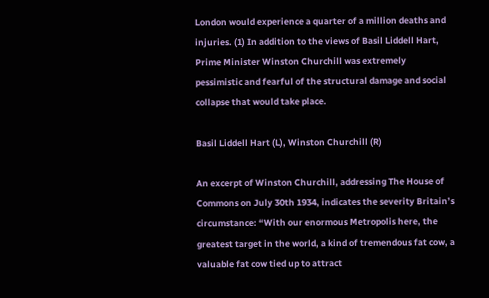London would experience a quarter of a million deaths and injuries. (1) In addition to the views of Basil Liddell Hart, Prime Minister Winston Churchill was extremely pessimistic and fearful of the structural damage and social collapse that would take place.

Basil Liddell Hart (L), Winston Churchill (R)

An excerpt of Winston Churchill, addressing The House of Commons on July 30th 1934, indicates the severity Britain’s circumstance: “With our enormous Metropolis here, the greatest target in the world, a kind of tremendous fat cow, a valuable fat cow tied up to attract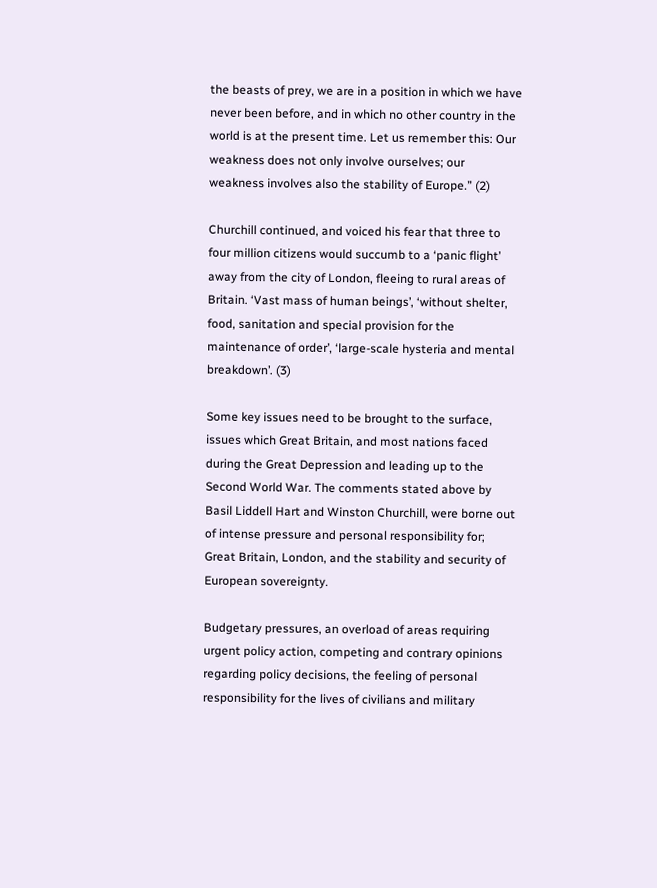the beasts of prey, we are in a position in which we have never been before, and in which no other country in the world is at the present time. Let us remember this: Our weakness does not only involve ourselves; our weakness involves also the stability of Europe.” (2)

Churchill continued, and voiced his fear that three to four million citizens would succumb to a ‘panic flight’ away from the city of London, fleeing to rural areas of Britain. ‘Vast mass of human beings’, ‘without shelter, food, sanitation and special provision for the maintenance of order’, ‘large-scale hysteria and mental breakdown’. (3)

Some key issues need to be brought to the surface, issues which Great Britain, and most nations faced during the Great Depression and leading up to the Second World War. The comments stated above by Basil Liddell Hart and Winston Churchill, were borne out of intense pressure and personal responsibility for; Great Britain, London, and the stability and security of European sovereignty.

Budgetary pressures, an overload of areas requiring urgent policy action, competing and contrary opinions regarding policy decisions, the feeling of personal responsibility for the lives of civilians and military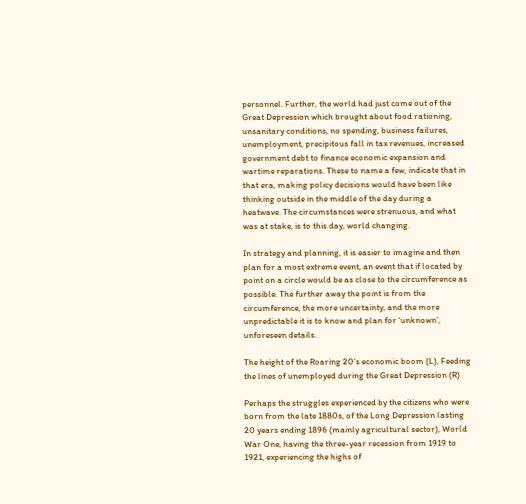personnel. Further, the world had just come out of the Great Depression which brought about food rationing, unsanitary conditions, no spending, business failures, unemployment, precipitous fall in tax revenues, increased government debt to finance economic expansion and wartime reparations. These to name a few, indicate that in that era, making policy decisions would have been like thinking outside in the middle of the day during a heatwave. The circumstances were strenuous, and what was at stake, is to this day, world changing.

In strategy and planning, it is easier to imagine and then plan for a most extreme event, an event that if located by point on a circle would be as close to the circumference as possible. The further away the point is from the circumference, the more uncertainty, and the more unpredictable it is to know and plan for ‘unknown’, unforeseen details.

The height of the Roaring 20’s economic boom (L), Feeding the lines of unemployed during the Great Depression (R)

Perhaps the struggles experienced by the citizens who were born from the late 1880s, of the Long Depression lasting 20 years ending 1896 (mainly agricultural sector), World War One, having the three-year recession from 1919 to 1921, experiencing the highs of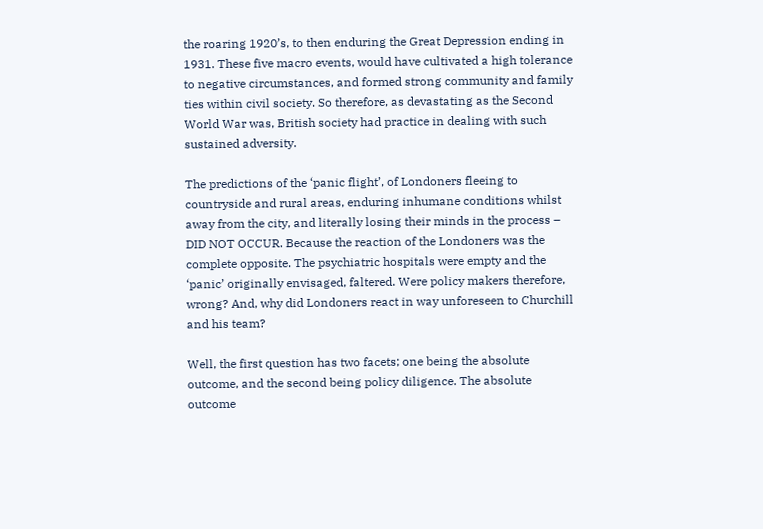the roaring 1920’s, to then enduring the Great Depression ending in 1931. These five macro events, would have cultivated a high tolerance to negative circumstances, and formed strong community and family ties within civil society. So therefore, as devastating as the Second World War was, British society had practice in dealing with such sustained adversity.

The predictions of the ‘panic flight’, of Londoners fleeing to countryside and rural areas, enduring inhumane conditions whilst away from the city, and literally losing their minds in the process – DID NOT OCCUR. Because the reaction of the Londoners was the complete opposite. The psychiatric hospitals were empty and the ‘panic’ originally envisaged, faltered. Were policy makers therefore, wrong? And, why did Londoners react in way unforeseen to Churchill and his team?

Well, the first question has two facets; one being the absolute outcome, and the second being policy diligence. The absolute outcome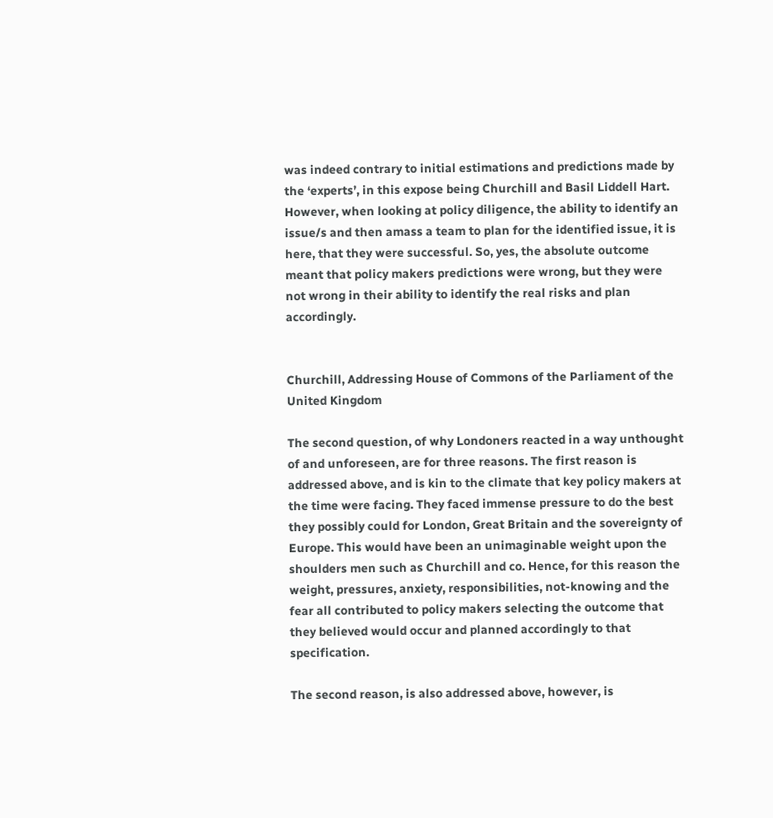was indeed contrary to initial estimations and predictions made by the ‘experts’, in this expose being Churchill and Basil Liddell Hart. However, when looking at policy diligence, the ability to identify an issue/s and then amass a team to plan for the identified issue, it is here, that they were successful. So, yes, the absolute outcome meant that policy makers predictions were wrong, but they were not wrong in their ability to identify the real risks and plan accordingly.


Churchill, Addressing House of Commons of the Parliament of the United Kingdom

The second question, of why Londoners reacted in a way unthought of and unforeseen, are for three reasons. The first reason is addressed above, and is kin to the climate that key policy makers at the time were facing. They faced immense pressure to do the best they possibly could for London, Great Britain and the sovereignty of Europe. This would have been an unimaginable weight upon the shoulders men such as Churchill and co. Hence, for this reason the weight, pressures, anxiety, responsibilities, not-knowing and the fear all contributed to policy makers selecting the outcome that they believed would occur and planned accordingly to that specification.

The second reason, is also addressed above, however, is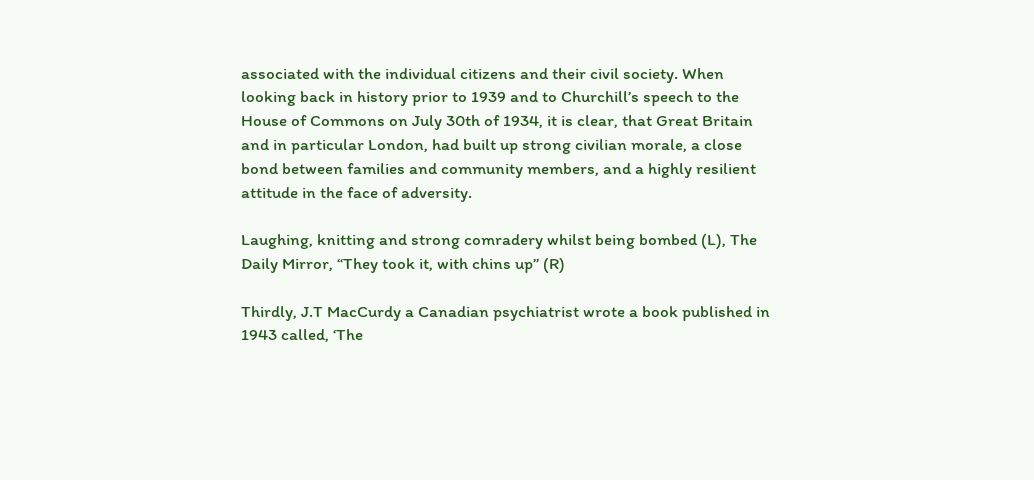associated with the individual citizens and their civil society. When looking back in history prior to 1939 and to Churchill’s speech to the House of Commons on July 30th of 1934, it is clear, that Great Britain and in particular London, had built up strong civilian morale, a close bond between families and community members, and a highly resilient attitude in the face of adversity.

Laughing, knitting and strong comradery whilst being bombed (L), The Daily Mirror, “They took it, with chins up” (R)

Thirdly, J.T MacCurdy a Canadian psychiatrist wrote a book published in 1943 called, ‘The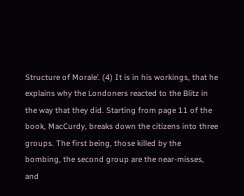Structure of Morale’. (4) It is in his workings, that he explains why the Londoners reacted to the Blitz in the way that they did. Starting from page 11 of the book, MacCurdy, breaks down the citizens into three groups. The first being, those killed by the bombing, the second group are the near-misses, and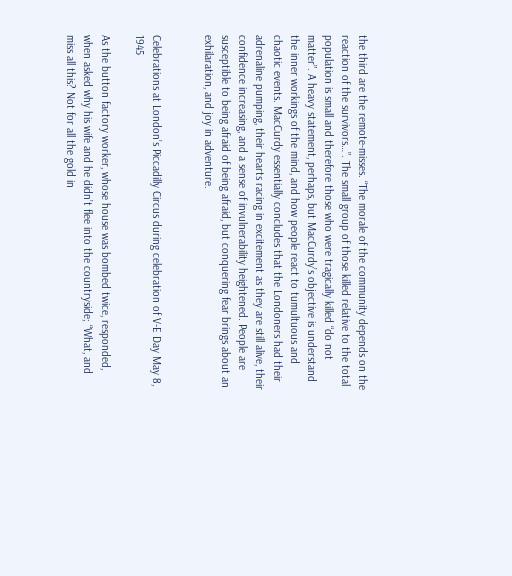the third are the remote-misses. “The morale of the community depends on the reaction of the survivors…”. The small group of those killed relative to the total population is small and therefore those who were tragically killed “do not matter”. A heavy statement, perhaps, but MacCurdy’s objective is understand the inner workings of the mind, and how people react to tumultuous and chaotic events. MacCurdy essentially concludes that the Londoners had their adrenaline pumping, their hearts racing in excitement as they are still alive, their confidence increasing, and a sense of invulnerability heightened. People are susceptible to being afraid of being afraid, but conquering fear brings about an exhilaration, and joy in adventure.


Celebrations at London’s Piccadilly Circus during celebration of V-E Day May 8, 1945

As the button factory worker, whose house was bombed twice, responded, when asked why his wife and he didn’t flee into the countryside; “What, and miss all this? Not for all the gold in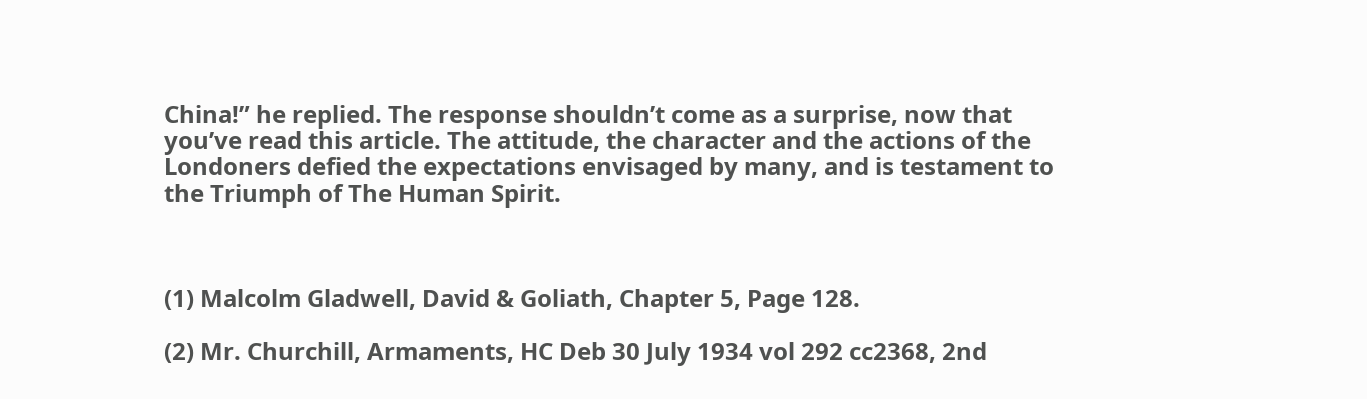China!” he replied. The response shouldn’t come as a surprise, now that you’ve read this article. The attitude, the character and the actions of the Londoners defied the expectations envisaged by many, and is testament to the Triumph of The Human Spirit.



(1) Malcolm Gladwell, David & Goliath, Chapter 5, Page 128.

(2) Mr. Churchill, Armaments, HC Deb 30 July 1934 vol 292 cc2368, 2nd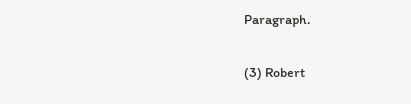Paragraph.

(3) Robert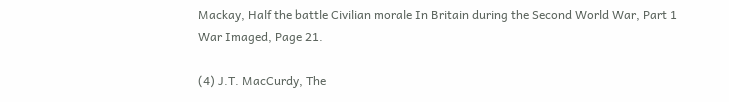Mackay, Half the battle Civilian morale In Britain during the Second World War, Part 1 War Imaged, Page 21.

(4) J.T. MacCurdy, The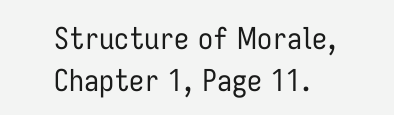Structure of Morale, Chapter 1, Page 11.